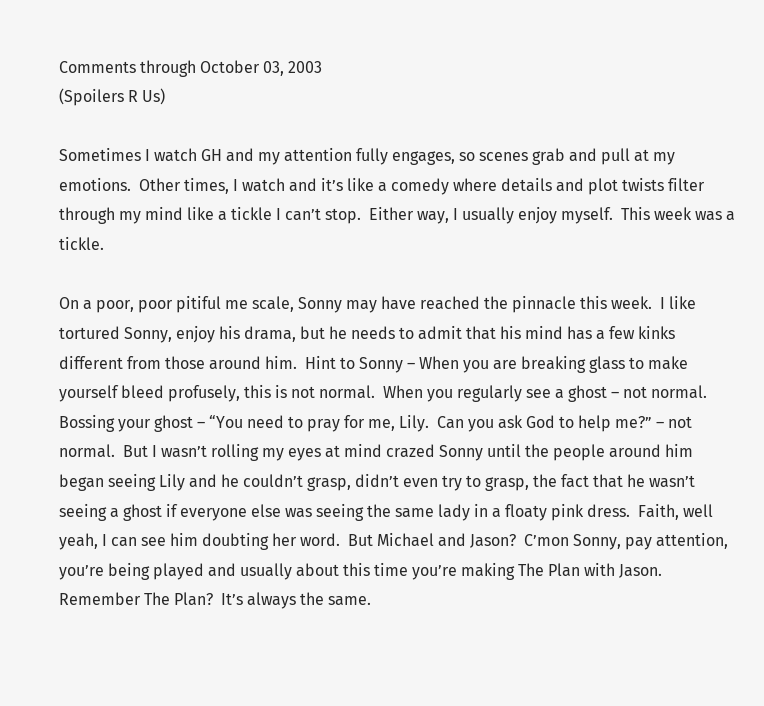Comments through October 03, 2003
(Spoilers R Us)

Sometimes I watch GH and my attention fully engages, so scenes grab and pull at my emotions.  Other times, I watch and it’s like a comedy where details and plot twists filter through my mind like a tickle I can’t stop.  Either way, I usually enjoy myself.  This week was a tickle.

On a poor, poor pitiful me scale, Sonny may have reached the pinnacle this week.  I like tortured Sonny, enjoy his drama, but he needs to admit that his mind has a few kinks different from those around him.  Hint to Sonny – When you are breaking glass to make yourself bleed profusely, this is not normal.  When you regularly see a ghost – not normal.  Bossing your ghost – “You need to pray for me, Lily.  Can you ask God to help me?” – not normal.  But I wasn’t rolling my eyes at mind crazed Sonny until the people around him began seeing Lily and he couldn’t grasp, didn’t even try to grasp, the fact that he wasn’t seeing a ghost if everyone else was seeing the same lady in a floaty pink dress.  Faith, well yeah, I can see him doubting her word.  But Michael and Jason?  C’mon Sonny, pay attention, you’re being played and usually about this time you’re making The Plan with Jason.  Remember The Plan?  It’s always the same.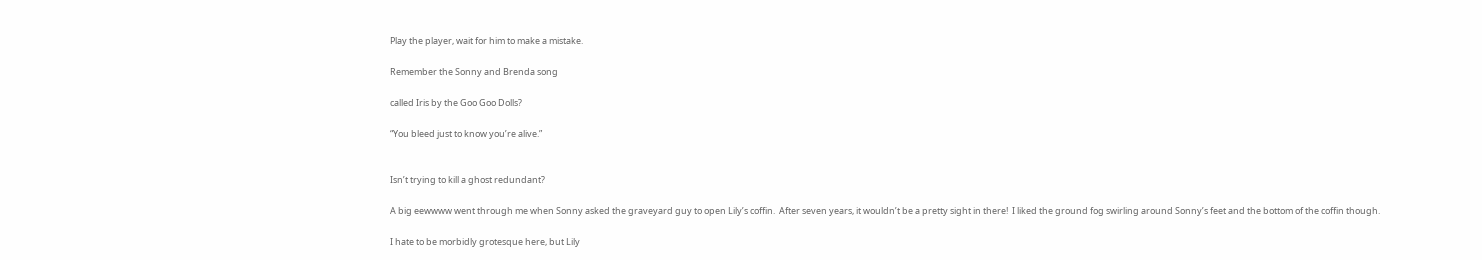Play the player, wait for him to make a mistake.

Remember the Sonny and Brenda song

called Iris by the Goo Goo Dolls?

“You bleed just to know you’re alive.”


Isn’t trying to kill a ghost redundant?

A big eewwww went through me when Sonny asked the graveyard guy to open Lily’s coffin.  After seven years, it wouldn’t be a pretty sight in there!  I liked the ground fog swirling around Sonny’s feet and the bottom of the coffin though.

I hate to be morbidly grotesque here, but Lily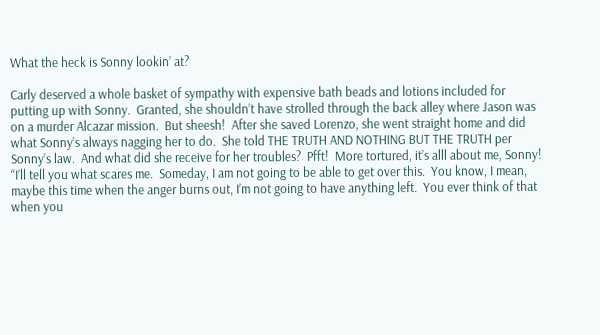What the heck is Sonny lookin’ at?

Carly deserved a whole basket of sympathy with expensive bath beads and lotions included for putting up with Sonny.  Granted, she shouldn’t have strolled through the back alley where Jason was on a murder Alcazar mission.  But sheesh!  After she saved Lorenzo, she went straight home and did what Sonny’s always nagging her to do.  She told THE TRUTH AND NOTHING BUT THE TRUTH per Sonny’s law.  And what did she receive for her troubles?  Pfft!  More tortured, it’s alll about me, Sonny!  “I’ll tell you what scares me.  Someday, I am not going to be able to get over this.  You know, I mean, maybe this time when the anger burns out, I’m not going to have anything left.  You ever think of that when you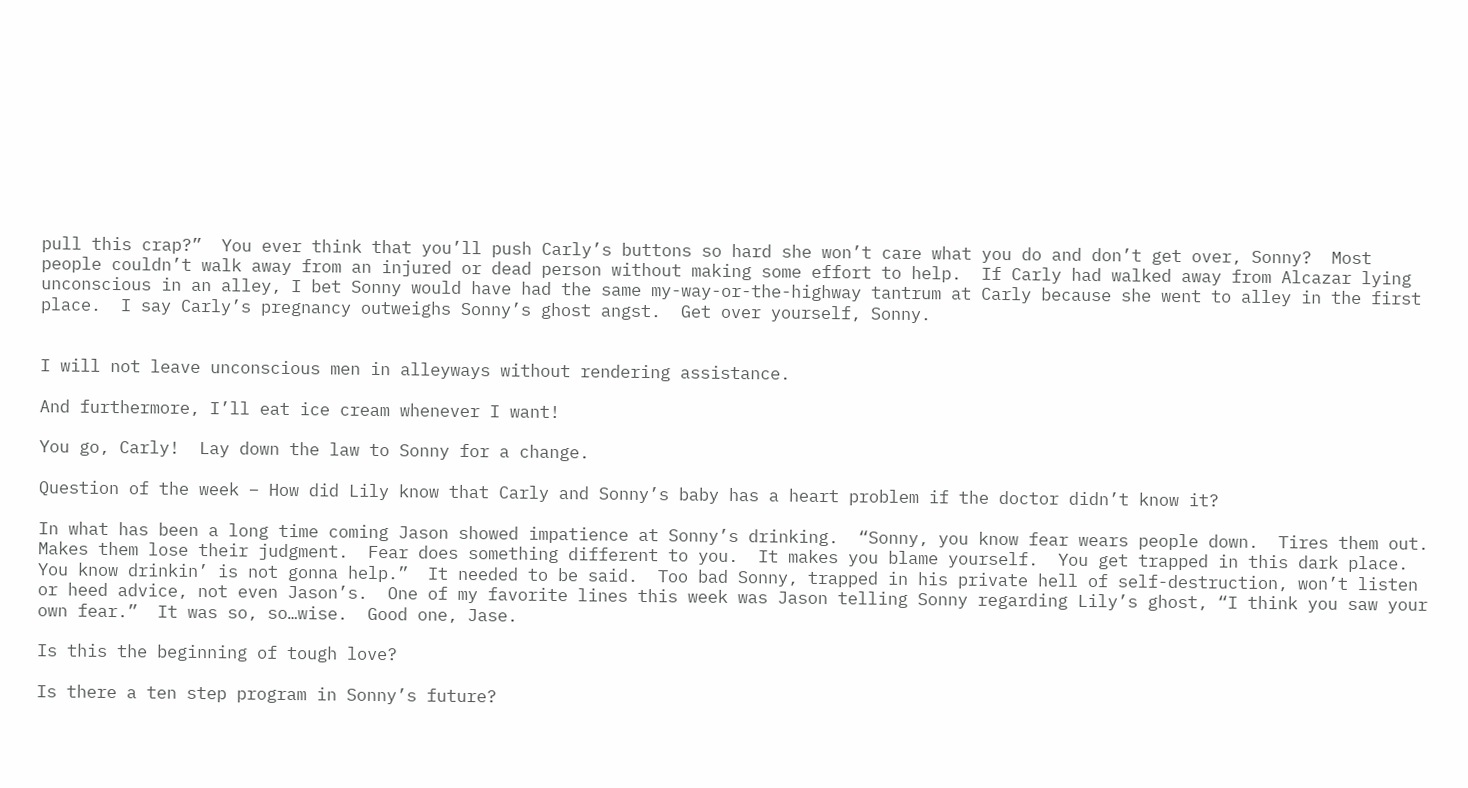pull this crap?”  You ever think that you’ll push Carly’s buttons so hard she won’t care what you do and don’t get over, Sonny?  Most people couldn’t walk away from an injured or dead person without making some effort to help.  If Carly had walked away from Alcazar lying unconscious in an alley, I bet Sonny would have had the same my-way-or-the-highway tantrum at Carly because she went to alley in the first place.  I say Carly’s pregnancy outweighs Sonny’s ghost angst.  Get over yourself, Sonny.


I will not leave unconscious men in alleyways without rendering assistance.

And furthermore, I’ll eat ice cream whenever I want!

You go, Carly!  Lay down the law to Sonny for a change.

Question of the week – How did Lily know that Carly and Sonny’s baby has a heart problem if the doctor didn’t know it?

In what has been a long time coming Jason showed impatience at Sonny’s drinking.  “Sonny, you know fear wears people down.  Tires them out.  Makes them lose their judgment.  Fear does something different to you.  It makes you blame yourself.  You get trapped in this dark place.  You know drinkin’ is not gonna help.”  It needed to be said.  Too bad Sonny, trapped in his private hell of self-destruction, won’t listen or heed advice, not even Jason’s.  One of my favorite lines this week was Jason telling Sonny regarding Lily’s ghost, “I think you saw your own fear.”  It was so, so…wise.  Good one, Jase.

Is this the beginning of tough love?

Is there a ten step program in Sonny’s future?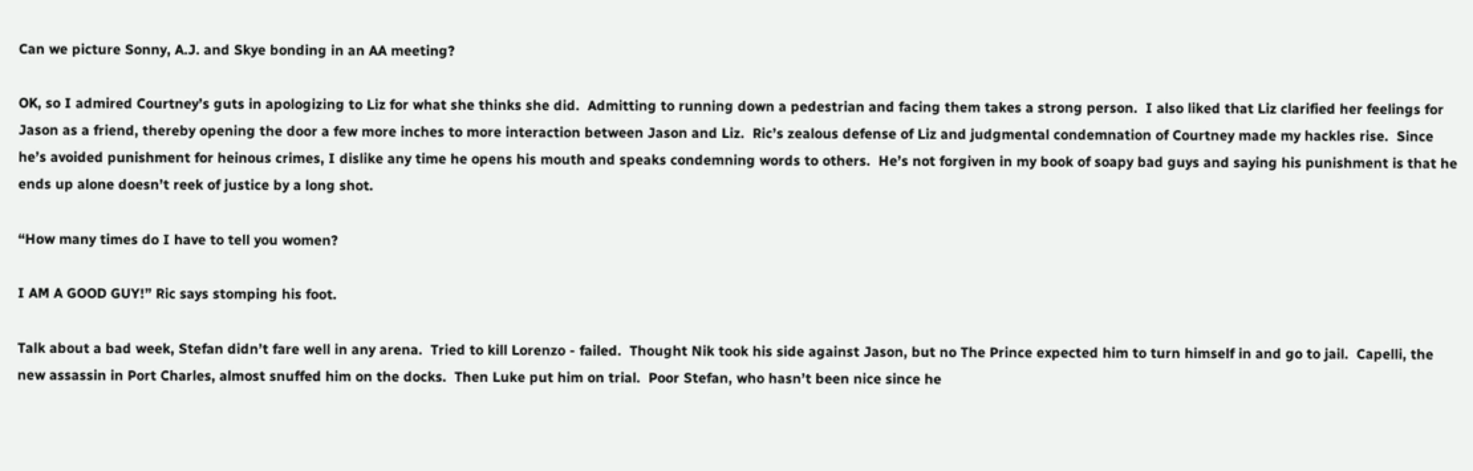Can we picture Sonny, A.J. and Skye bonding in an AA meeting?

OK, so I admired Courtney’s guts in apologizing to Liz for what she thinks she did.  Admitting to running down a pedestrian and facing them takes a strong person.  I also liked that Liz clarified her feelings for Jason as a friend, thereby opening the door a few more inches to more interaction between Jason and Liz.  Ric’s zealous defense of Liz and judgmental condemnation of Courtney made my hackles rise.  Since he’s avoided punishment for heinous crimes, I dislike any time he opens his mouth and speaks condemning words to others.  He’s not forgiven in my book of soapy bad guys and saying his punishment is that he ends up alone doesn’t reek of justice by a long shot.

“How many times do I have to tell you women?

I AM A GOOD GUY!” Ric says stomping his foot.

Talk about a bad week, Stefan didn’t fare well in any arena.  Tried to kill Lorenzo - failed.  Thought Nik took his side against Jason, but no The Prince expected him to turn himself in and go to jail.  Capelli, the new assassin in Port Charles, almost snuffed him on the docks.  Then Luke put him on trial.  Poor Stefan, who hasn’t been nice since he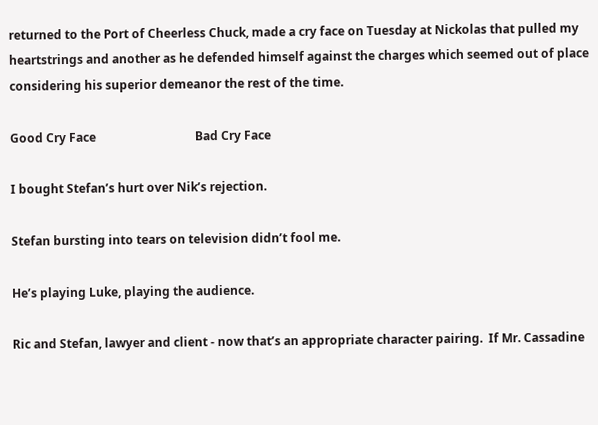returned to the Port of Cheerless Chuck, made a cry face on Tuesday at Nickolas that pulled my heartstrings and another as he defended himself against the charges which seemed out of place considering his superior demeanor the rest of the time.

Good Cry Face                                 Bad Cry Face

I bought Stefan’s hurt over Nik’s rejection.

Stefan bursting into tears on television didn’t fool me.

He’s playing Luke, playing the audience.

Ric and Stefan, lawyer and client - now that’s an appropriate character pairing.  If Mr. Cassadine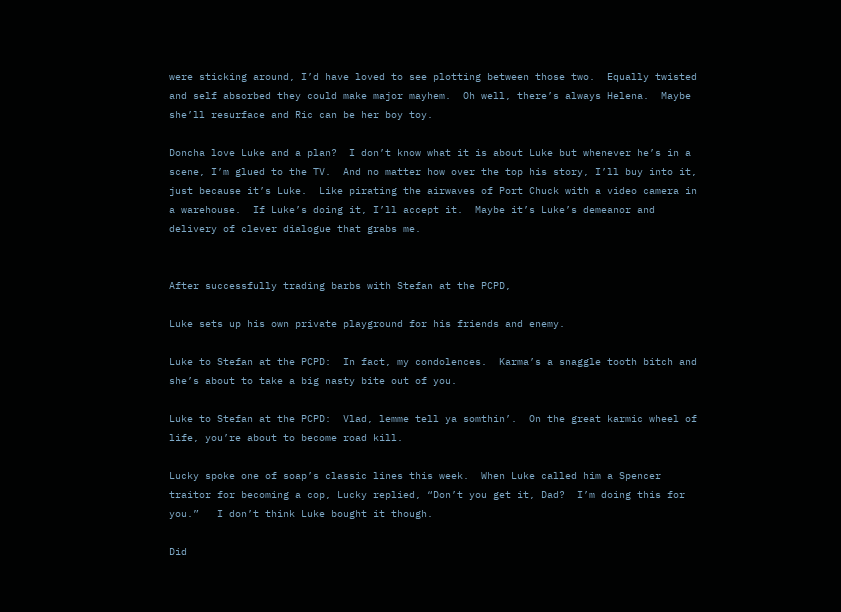were sticking around, I’d have loved to see plotting between those two.  Equally twisted and self absorbed they could make major mayhem.  Oh well, there’s always Helena.  Maybe she’ll resurface and Ric can be her boy toy.

Doncha love Luke and a plan?  I don’t know what it is about Luke but whenever he’s in a scene, I’m glued to the TV.  And no matter how over the top his story, I’ll buy into it, just because it’s Luke.  Like pirating the airwaves of Port Chuck with a video camera in a warehouse.  If Luke’s doing it, I’ll accept it.  Maybe it’s Luke’s demeanor and delivery of clever dialogue that grabs me.


After successfully trading barbs with Stefan at the PCPD,

Luke sets up his own private playground for his friends and enemy.

Luke to Stefan at the PCPD:  In fact, my condolences.  Karma’s a snaggle tooth bitch and she’s about to take a big nasty bite out of you.

Luke to Stefan at the PCPD:  Vlad, lemme tell ya somthin’.  On the great karmic wheel of life, you’re about to become road kill.

Lucky spoke one of soap’s classic lines this week.  When Luke called him a Spencer traitor for becoming a cop, Lucky replied, “Don’t you get it, Dad?  I’m doing this for you.”   I don’t think Luke bought it though.

Did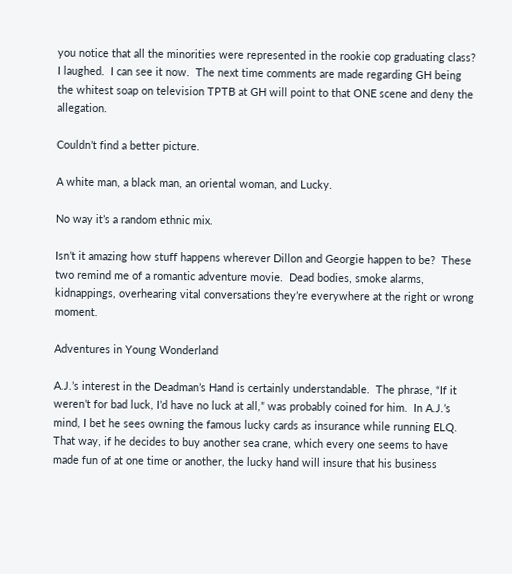you notice that all the minorities were represented in the rookie cop graduating class?  I laughed.  I can see it now.  The next time comments are made regarding GH being the whitest soap on television TPTB at GH will point to that ONE scene and deny the allegation.

Couldn’t find a better picture.

A white man, a black man, an oriental woman, and Lucky.

No way it’s a random ethnic mix.

Isn’t it amazing how stuff happens wherever Dillon and Georgie happen to be?  These two remind me of a romantic adventure movie.  Dead bodies, smoke alarms, kidnappings, overhearing vital conversations they’re everywhere at the right or wrong moment.

Adventures in Young Wonderland

A.J.’s interest in the Deadman’s Hand is certainly understandable.  The phrase, “If it weren’t for bad luck, I’d have no luck at all,” was probably coined for him.  In A.J.’s mind, I bet he sees owning the famous lucky cards as insurance while running ELQ.  That way, if he decides to buy another sea crane, which every one seems to have made fun of at one time or another, the lucky hand will insure that his business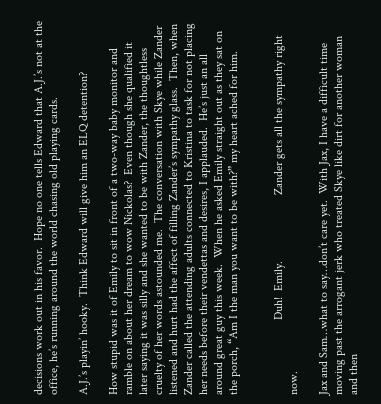decisions work out in his favor.  Hope no one tells Edward that A.J.’s not at the office, he’s running around the world chasing old playing cards.

A.J.’s playin’ hooky.  Think Edward will give him an ELQ detention?

How stupid was it of Emily to sit in front of a two-way baby monitor and ramble on about her dream to wow Nickolas?  Even though she qualified it later saying it was silly and she wanted to be with Zander, the thoughtless cruelty of her words astounded me.  The conversation with Skye while Zander listened and hurt had the affect of filling Zander’s sympathy glass.  Then, when Zander called the attending adults connected to Kristina to task for not placing her needs before their vendettas and desires, I applauded.  He’s just an all around great guy this week.  When he asked Emily straight out as they sat on the porch, “Am I the man you want to be with?” my heart ached for him.


                         Duh!  Emily.                      Zander gets all the sympathy right now.

Jax and Sam…what to say…don’t care yet.  With Jax, I have a difficult time moving past the arrogant jerk who treated Skye like dirt for another woman and then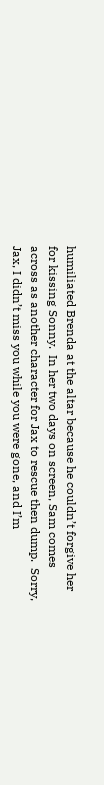humiliated Brenda at the altar because he couldn’t forgive her for kissing Sonny.  In her two days on screen, Sam comes across as another character for Jax to rescue then dump.  Sorry, Jax, I didn’t miss you while you were gone, and I’m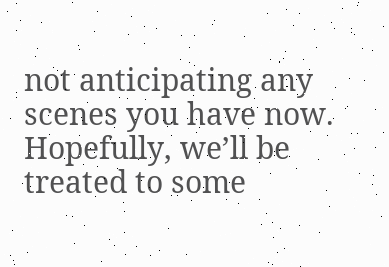not anticipating any scenes you have now.  Hopefully, we’ll be treated to some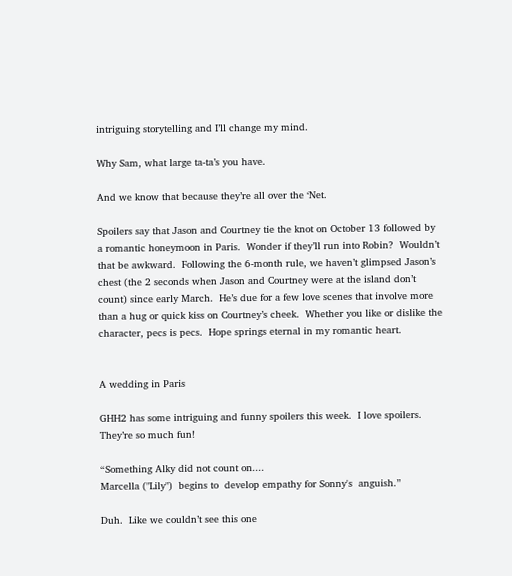intriguing storytelling and I’ll change my mind.

Why Sam, what large ta-ta’s you have.

And we know that because they’re all over the ‘Net.

Spoilers say that Jason and Courtney tie the knot on October 13 followed by a romantic honeymoon in Paris.  Wonder if they’ll run into Robin?  Wouldn’t that be awkward.  Following the 6-month rule, we haven’t glimpsed Jason’s chest (the 2 seconds when Jason and Courtney were at the island don’t count) since early March.  He’s due for a few love scenes that involve more than a hug or quick kiss on Courtney’s cheek.  Whether you like or dislike the character, pecs is pecs.  Hope springs eternal in my romantic heart.


A wedding in Paris

GHH2 has some intriguing and funny spoilers this week.  I love spoilers.  They’re so much fun!

“Something Alky did not count on....
Marcella ("Lily")  begins to  develop empathy for Sonny's  anguish.”

Duh.  Like we couldn’t see this one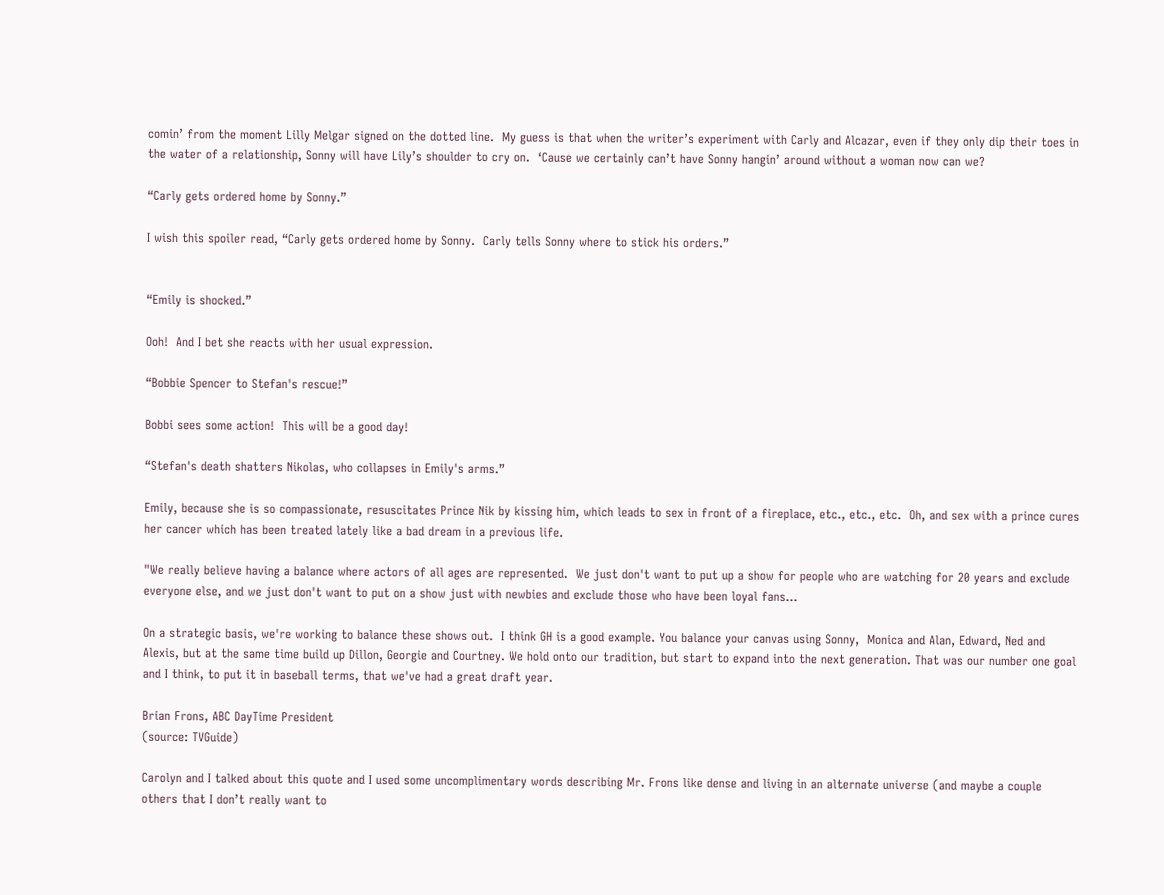comin’ from the moment Lilly Melgar signed on the dotted line.  My guess is that when the writer’s experiment with Carly and Alcazar, even if they only dip their toes in the water of a relationship, Sonny will have Lily’s shoulder to cry on.  ‘Cause we certainly can’t have Sonny hangin’ around without a woman now can we?

“Carly gets ordered home by Sonny.”

I wish this spoiler read, “Carly gets ordered home by Sonny.  Carly tells Sonny where to stick his orders.”


“Emily is shocked.”

Ooh!  And I bet she reacts with her usual expression.

“Bobbie Spencer to Stefan's rescue!”

Bobbi sees some action!  This will be a good day!

“Stefan's death shatters Nikolas, who collapses in Emily's arms.”

Emily, because she is so compassionate, resuscitates Prince Nik by kissing him, which leads to sex in front of a fireplace, etc., etc., etc.  Oh, and sex with a prince cures her cancer which has been treated lately like a bad dream in a previous life.

"We really believe having a balance where actors of all ages are represented.  We just don't want to put up a show for people who are watching for 20 years and exclude everyone else, and we just don't want to put on a show just with newbies and exclude those who have been loyal fans...

On a strategic basis, we're working to balance these shows out.  I think GH is a good example. You balance your canvas using Sonny,  Monica and Alan, Edward, Ned and Alexis, but at the same time build up Dillon, Georgie and Courtney. We hold onto our tradition, but start to expand into the next generation. That was our number one goal and I think, to put it in baseball terms, that we've had a great draft year.

Brian Frons, ABC DayTime President
(source: TVGuide)

Carolyn and I talked about this quote and I used some uncomplimentary words describing Mr. Frons like dense and living in an alternate universe (and maybe a couple others that I don’t really want to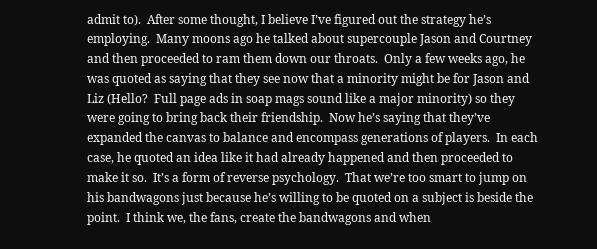admit to).  After some thought, I believe I’ve figured out the strategy he’s employing.  Many moons ago he talked about supercouple Jason and Courtney and then proceeded to ram them down our throats.  Only a few weeks ago, he was quoted as saying that they see now that a minority might be for Jason and Liz (Hello?  Full page ads in soap mags sound like a major minority) so they were going to bring back their friendship.  Now he’s saying that they’ve expanded the canvas to balance and encompass generations of players.  In each case, he quoted an idea like it had already happened and then proceeded to make it so.  It’s a form of reverse psychology.  That we’re too smart to jump on his bandwagons just because he’s willing to be quoted on a subject is beside the point.  I think we, the fans, create the bandwagons and when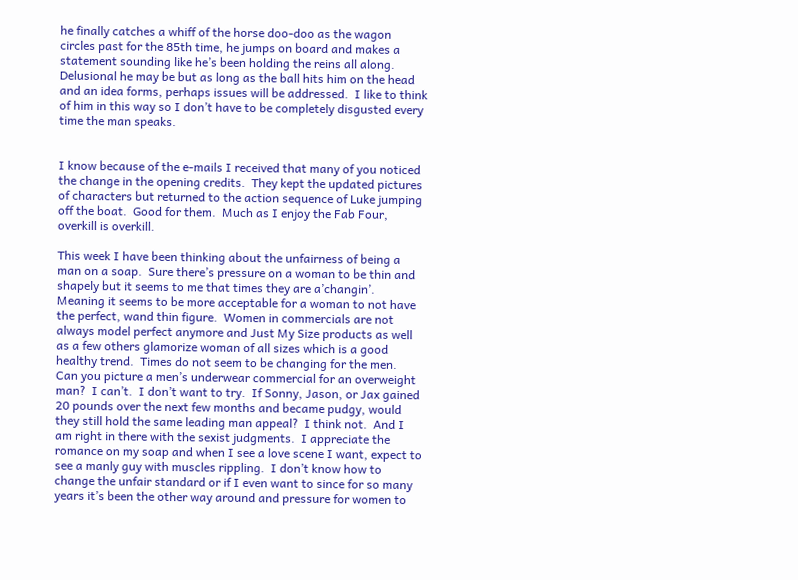he finally catches a whiff of the horse doo-doo as the wagon circles past for the 85th time, he jumps on board and makes a statement sounding like he’s been holding the reins all along.  Delusional he may be but as long as the ball hits him on the head and an idea forms, perhaps issues will be addressed.  I like to think of him in this way so I don’t have to be completely disgusted every time the man speaks.


I know because of the e-mails I received that many of you noticed the change in the opening credits.  They kept the updated pictures of characters but returned to the action sequence of Luke jumping off the boat.  Good for them.  Much as I enjoy the Fab Four, overkill is overkill.

This week I have been thinking about the unfairness of being a man on a soap.  Sure there’s pressure on a woman to be thin and shapely but it seems to me that times they are a’changin’.  Meaning it seems to be more acceptable for a woman to not have the perfect, wand thin figure.  Women in commercials are not always model perfect anymore and Just My Size products as well as a few others glamorize woman of all sizes which is a good healthy trend.  Times do not seem to be changing for the men.  Can you picture a men’s underwear commercial for an overweight man?  I can’t.  I don’t want to try.  If Sonny, Jason, or Jax gained 20 pounds over the next few months and became pudgy, would they still hold the same leading man appeal?  I think not.  And I am right in there with the sexist judgments.  I appreciate the romance on my soap and when I see a love scene I want, expect to see a manly guy with muscles rippling.  I don’t know how to change the unfair standard or if I even want to since for so many years it’s been the other way around and pressure for women to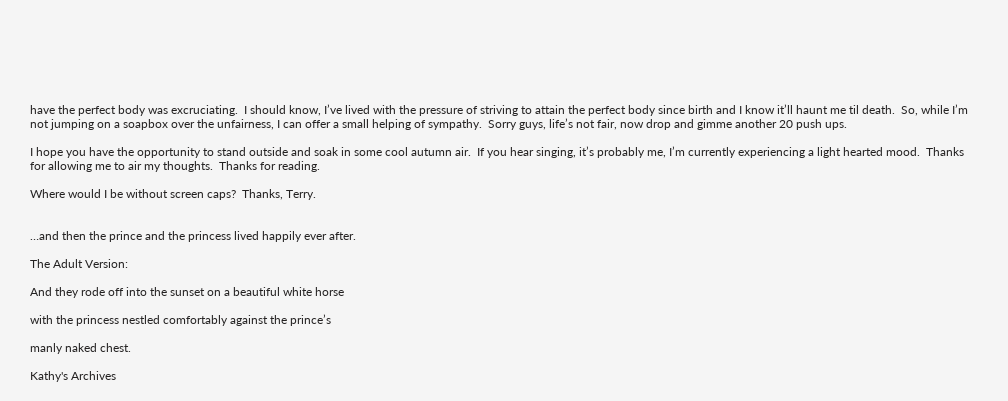have the perfect body was excruciating.  I should know, I’ve lived with the pressure of striving to attain the perfect body since birth and I know it’ll haunt me til death.  So, while I’m not jumping on a soapbox over the unfairness, I can offer a small helping of sympathy.  Sorry guys, life’s not fair, now drop and gimme another 20 push ups.

I hope you have the opportunity to stand outside and soak in some cool autumn air.  If you hear singing, it’s probably me, I’m currently experiencing a light hearted mood.  Thanks for allowing me to air my thoughts.  Thanks for reading.

Where would I be without screen caps?  Thanks, Terry.


…and then the prince and the princess lived happily ever after.

The Adult Version:

And they rode off into the sunset on a beautiful white horse

with the princess nestled comfortably against the prince’s

manly naked chest.

Kathy's Archives